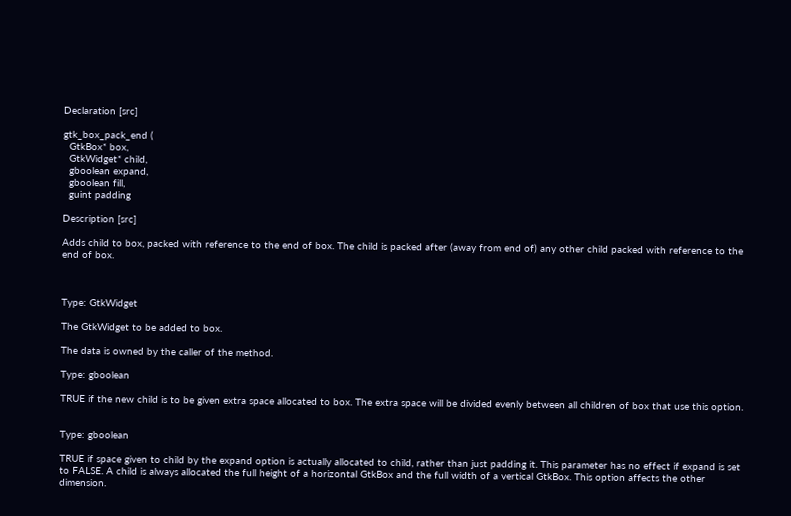Declaration [src]

gtk_box_pack_end (
  GtkBox* box,
  GtkWidget* child,
  gboolean expand,
  gboolean fill,
  guint padding

Description [src]

Adds child to box, packed with reference to the end of box. The child is packed after (away from end of) any other child packed with reference to the end of box.



Type: GtkWidget

The GtkWidget to be added to box.

The data is owned by the caller of the method.

Type: gboolean

TRUE if the new child is to be given extra space allocated to box. The extra space will be divided evenly between all children of box that use this option.


Type: gboolean

TRUE if space given to child by the expand option is actually allocated to child, rather than just padding it. This parameter has no effect if expand is set to FALSE. A child is always allocated the full height of a horizontal GtkBox and the full width of a vertical GtkBox. This option affects the other dimension.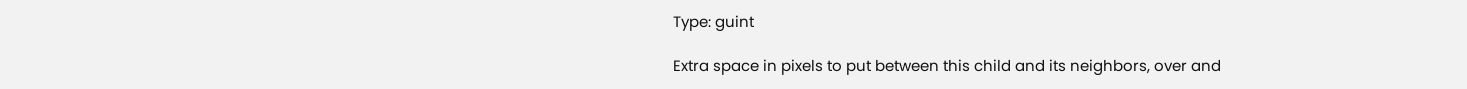Type: guint

Extra space in pixels to put between this child and its neighbors, over and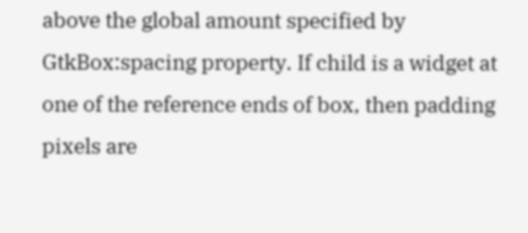above the global amount specified by GtkBox:spacing property. If child is a widget at one of the reference ends of box, then padding pixels are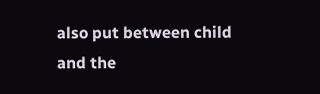also put between child and the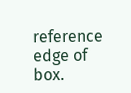reference edge of box.